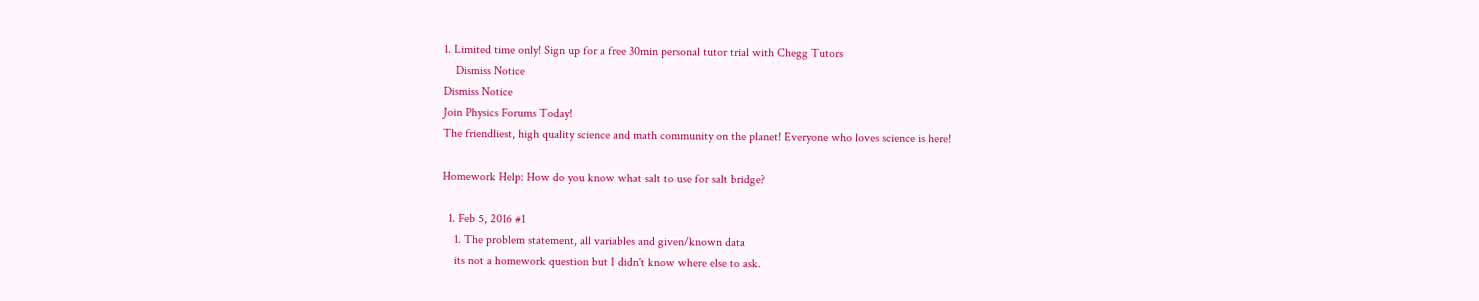1. Limited time only! Sign up for a free 30min personal tutor trial with Chegg Tutors
    Dismiss Notice
Dismiss Notice
Join Physics Forums Today!
The friendliest, high quality science and math community on the planet! Everyone who loves science is here!

Homework Help: How do you know what salt to use for salt bridge?

  1. Feb 5, 2016 #1
    1. The problem statement, all variables and given/known data
    its not a homework question but I didn't know where else to ask.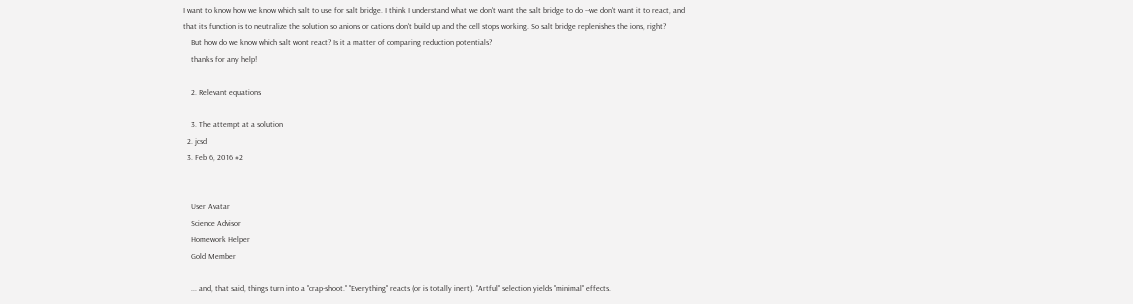I want to know how we know which salt to use for salt bridge. I think I understand what we don't want the salt bridge to do --we don't want it to react, and that its function is to neutralize the solution so anions or cations don't build up and the cell stops working. So salt bridge replenishes the ions, right?
    But how do we know which salt wont react? Is it a matter of comparing reduction potentials?
    thanks for any help!

    2. Relevant equations

    3. The attempt at a solution
  2. jcsd
  3. Feb 6, 2016 #2


    User Avatar
    Science Advisor
    Homework Helper
    Gold Member

    ... and, that said, things turn into a "crap-shoot." "Everything" reacts (or is totally inert). "Artful" selection yields "minimal" effects.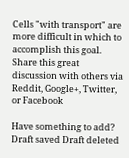Cells "with transport" are more difficult in which to accomplish this goal.
Share this great discussion with others via Reddit, Google+, Twitter, or Facebook

Have something to add?
Draft saved Draft deleted